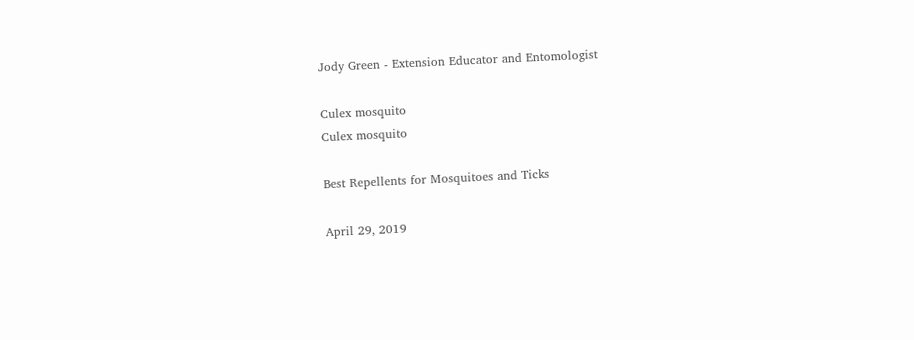Jody Green - Extension Educator and Entomologist

Culex mosquito
Culex mosquito

Best Repellents for Mosquitoes and Ticks

April 29, 2019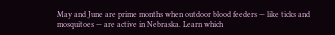May and June are prime months when outdoor blood feeders — like ticks and mosquitoes — are active in Nebraska. Learn which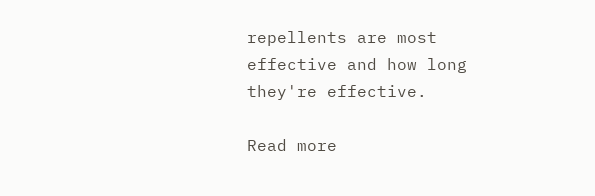repellents are most effective and how long they're effective.

Read more